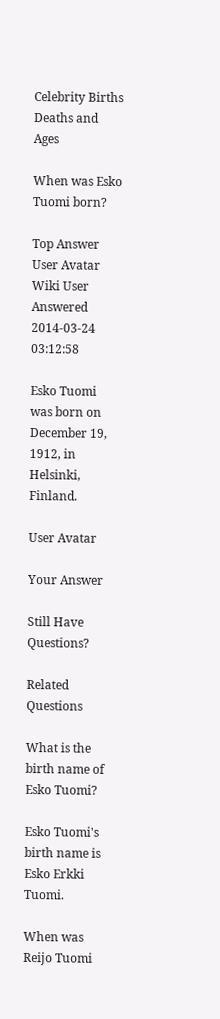Celebrity Births Deaths and Ages

When was Esko Tuomi born?

Top Answer
User Avatar
Wiki User
Answered 2014-03-24 03:12:58

Esko Tuomi was born on December 19, 1912, in Helsinki, Finland.

User Avatar

Your Answer

Still Have Questions?

Related Questions

What is the birth name of Esko Tuomi?

Esko Tuomi's birth name is Esko Erkki Tuomi.

When was Reijo Tuomi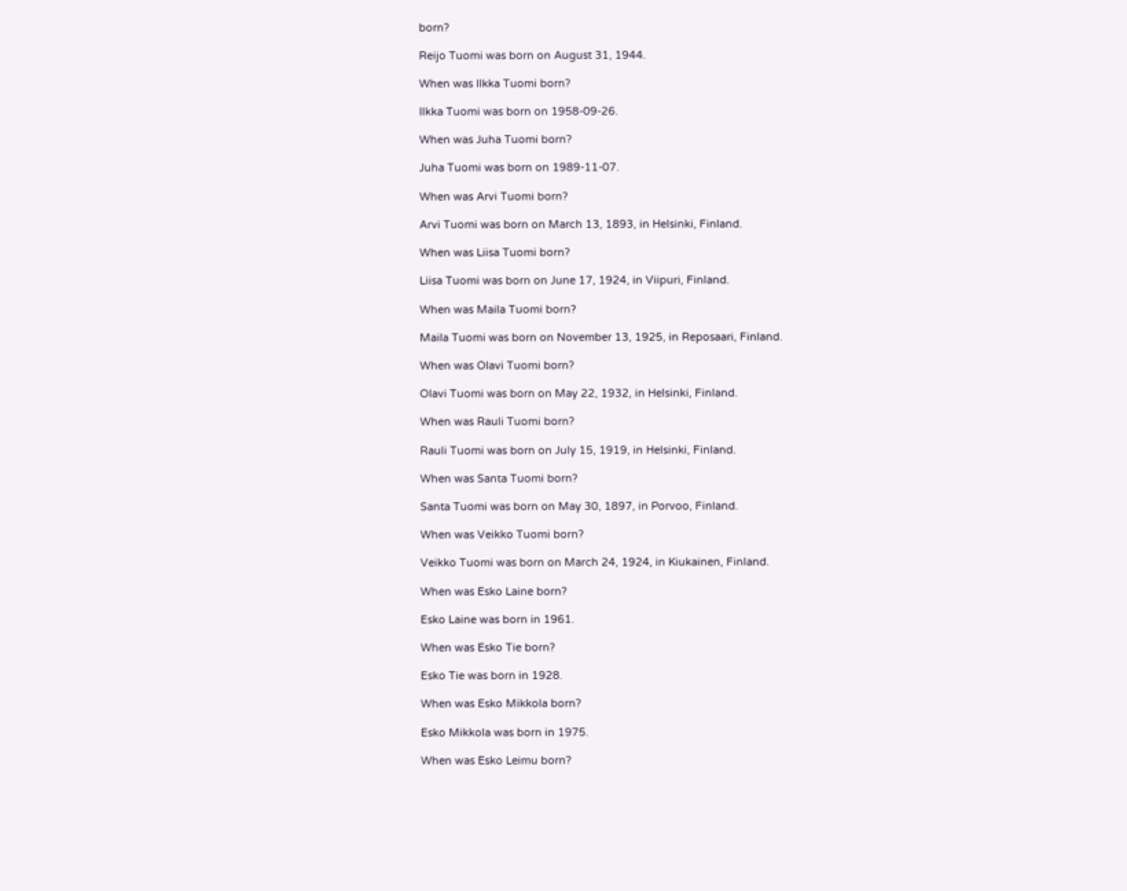born?

Reijo Tuomi was born on August 31, 1944.

When was Ilkka Tuomi born?

Ilkka Tuomi was born on 1958-09-26.

When was Juha Tuomi born?

Juha Tuomi was born on 1989-11-07.

When was Arvi Tuomi born?

Arvi Tuomi was born on March 13, 1893, in Helsinki, Finland.

When was Liisa Tuomi born?

Liisa Tuomi was born on June 17, 1924, in Viipuri, Finland.

When was Maila Tuomi born?

Maila Tuomi was born on November 13, 1925, in Reposaari, Finland.

When was Olavi Tuomi born?

Olavi Tuomi was born on May 22, 1932, in Helsinki, Finland.

When was Rauli Tuomi born?

Rauli Tuomi was born on July 15, 1919, in Helsinki, Finland.

When was Santa Tuomi born?

Santa Tuomi was born on May 30, 1897, in Porvoo, Finland.

When was Veikko Tuomi born?

Veikko Tuomi was born on March 24, 1924, in Kiukainen, Finland.

When was Esko Laine born?

Esko Laine was born in 1961.

When was Esko Tie born?

Esko Tie was born in 1928.

When was Esko Mikkola born?

Esko Mikkola was born in 1975.

When was Esko Leimu born?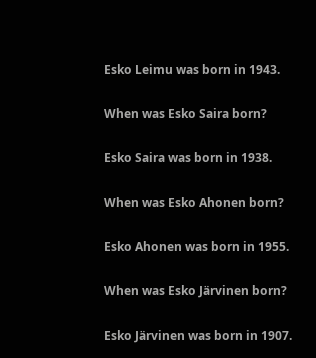Esko Leimu was born in 1943.

When was Esko Saira born?

Esko Saira was born in 1938.

When was Esko Ahonen born?

Esko Ahonen was born in 1955.

When was Esko Järvinen born?

Esko Järvinen was born in 1907.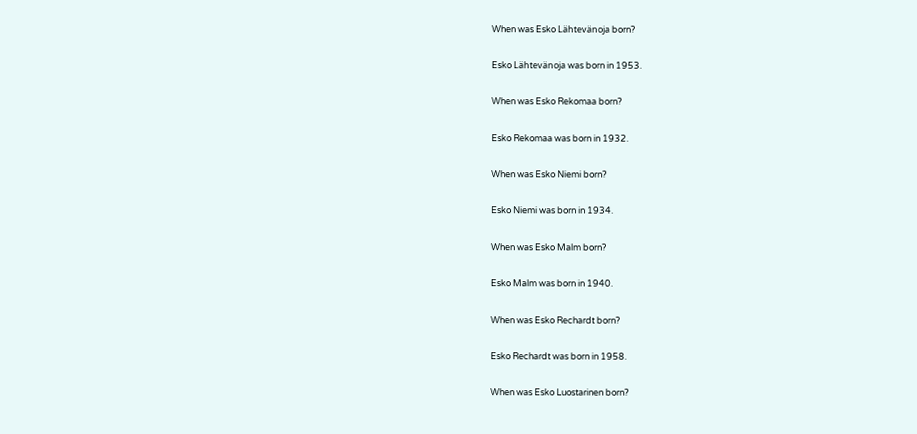When was Esko Lähtevänoja born?

Esko Lähtevänoja was born in 1953.

When was Esko Rekomaa born?

Esko Rekomaa was born in 1932.

When was Esko Niemi born?

Esko Niemi was born in 1934.

When was Esko Malm born?

Esko Malm was born in 1940.

When was Esko Rechardt born?

Esko Rechardt was born in 1958.

When was Esko Luostarinen born?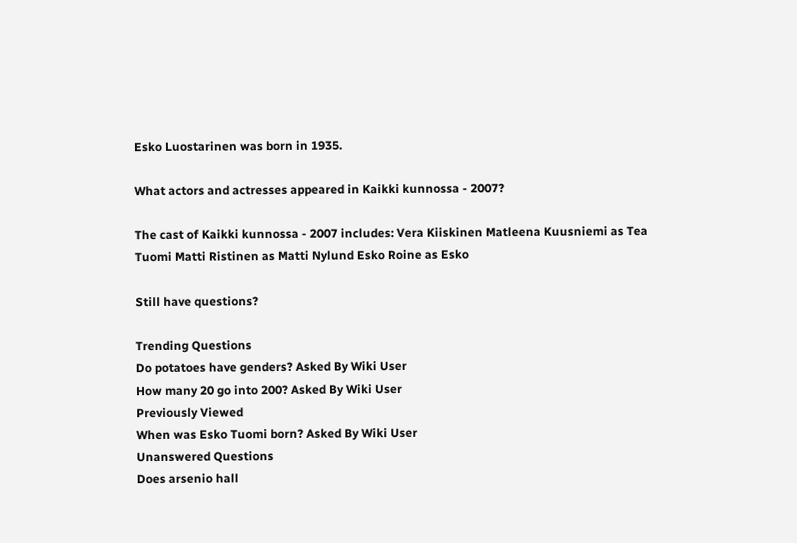Esko Luostarinen was born in 1935.

What actors and actresses appeared in Kaikki kunnossa - 2007?

The cast of Kaikki kunnossa - 2007 includes: Vera Kiiskinen Matleena Kuusniemi as Tea Tuomi Matti Ristinen as Matti Nylund Esko Roine as Esko

Still have questions?

Trending Questions
Do potatoes have genders? Asked By Wiki User
How many 20 go into 200? Asked By Wiki User
Previously Viewed
When was Esko Tuomi born? Asked By Wiki User
Unanswered Questions
Does arsenio hall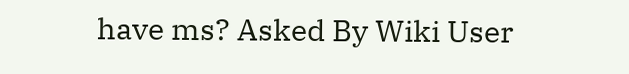have ms? Asked By Wiki User